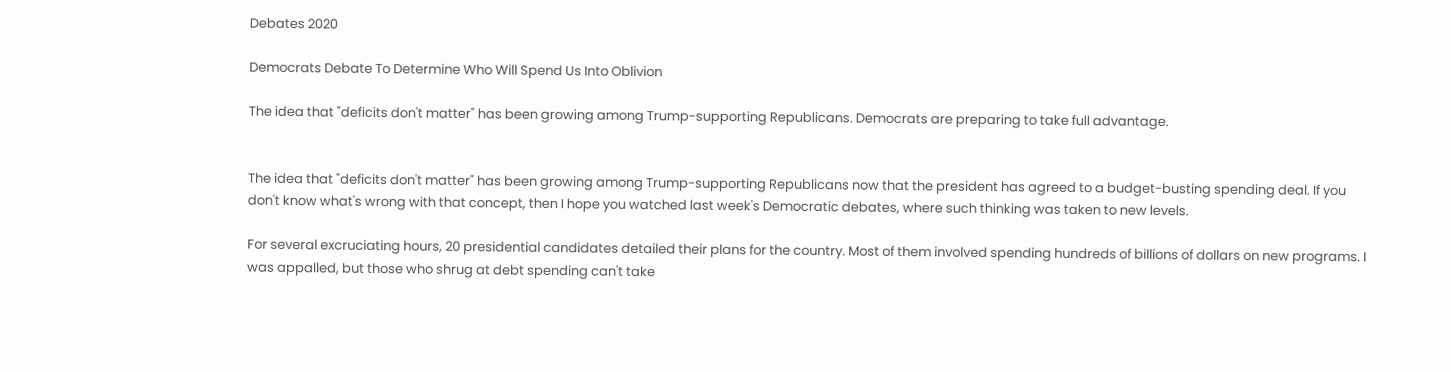Debates 2020

Democrats Debate To Determine Who Will Spend Us Into Oblivion

The idea that "deficits don't matter" has been growing among Trump-supporting Republicans. Democrats are preparing to take full advantage.


The idea that "deficits don't matter" has been growing among Trump-supporting Republicans now that the president has agreed to a budget-busting spending deal. If you don't know what's wrong with that concept, then I hope you watched last week's Democratic debates, where such thinking was taken to new levels.

For several excruciating hours, 20 presidential candidates detailed their plans for the country. Most of them involved spending hundreds of billions of dollars on new programs. I was appalled, but those who shrug at debt spending can't take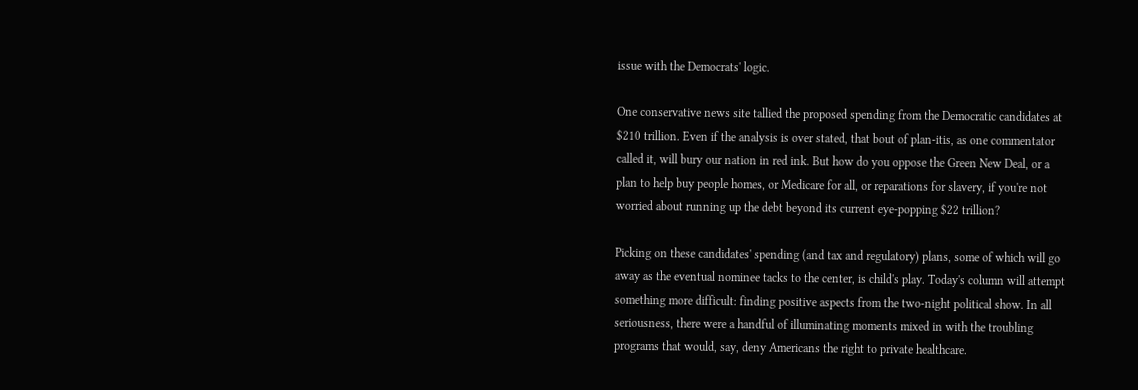issue with the Democrats' logic.

One conservative news site tallied the proposed spending from the Democratic candidates at $210 trillion. Even if the analysis is over stated, that bout of plan-itis, as one commentator called it, will bury our nation in red ink. But how do you oppose the Green New Deal, or a plan to help buy people homes, or Medicare for all, or reparations for slavery, if you're not worried about running up the debt beyond its current eye-popping $22 trillion?

Picking on these candidates' spending (and tax and regulatory) plans, some of which will go away as the eventual nominee tacks to the center, is child's play. Today's column will attempt something more difficult: finding positive aspects from the two-night political show. In all seriousness, there were a handful of illuminating moments mixed in with the troubling programs that would, say, deny Americans the right to private healthcare.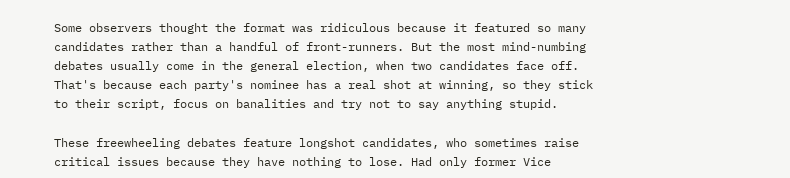Some observers thought the format was ridiculous because it featured so many candidates rather than a handful of front-runners. But the most mind-numbing debates usually come in the general election, when two candidates face off. That's because each party's nominee has a real shot at winning, so they stick to their script, focus on banalities and try not to say anything stupid.

These freewheeling debates feature longshot candidates, who sometimes raise critical issues because they have nothing to lose. Had only former Vice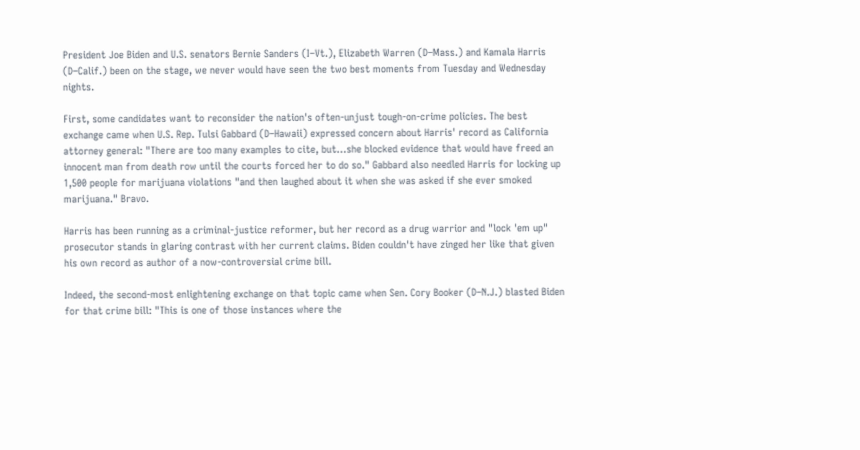President Joe Biden and U.S. senators Bernie Sanders (I–Vt.), Elizabeth Warren (D–Mass.) and Kamala Harris (D–Calif.) been on the stage, we never would have seen the two best moments from Tuesday and Wednesday nights.

First, some candidates want to reconsider the nation's often-unjust tough-on-crime policies. The best exchange came when U.S. Rep. Tulsi Gabbard (D–Hawaii) expressed concern about Harris' record as California attorney general: "There are too many examples to cite, but…she blocked evidence that would have freed an innocent man from death row until the courts forced her to do so." Gabbard also needled Harris for locking up 1,500 people for marijuana violations "and then laughed about it when she was asked if she ever smoked marijuana." Bravo.

Harris has been running as a criminal-justice reformer, but her record as a drug warrior and "lock 'em up" prosecutor stands in glaring contrast with her current claims. Biden couldn't have zinged her like that given his own record as author of a now-controversial crime bill.

Indeed, the second-most enlightening exchange on that topic came when Sen. Cory Booker (D–N.J.) blasted Biden for that crime bill: "This is one of those instances where the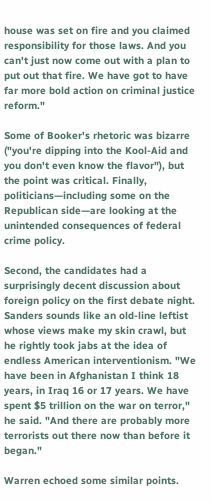house was set on fire and you claimed responsibility for those laws. And you can't just now come out with a plan to put out that fire. We have got to have far more bold action on criminal justice reform."

Some of Booker's rhetoric was bizarre ("you're dipping into the Kool-Aid and you don't even know the flavor"), but the point was critical. Finally, politicians—including some on the Republican side—are looking at the unintended consequences of federal crime policy.

Second, the candidates had a surprisingly decent discussion about foreign policy on the first debate night. Sanders sounds like an old-line leftist whose views make my skin crawl, but he rightly took jabs at the idea of endless American interventionism. "We have been in Afghanistan I think 18 years, in Iraq 16 or 17 years. We have spent $5 trillion on the war on terror," he said. "And there are probably more terrorists out there now than before it began."

Warren echoed some similar points.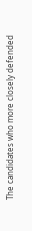The candidates who more closely defended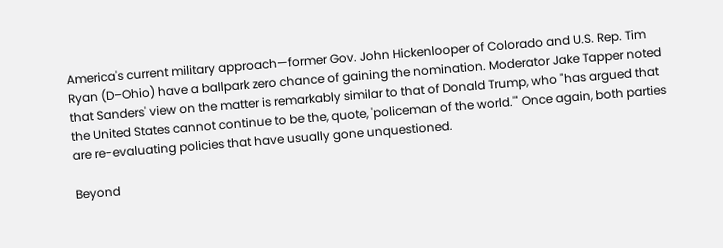America's current military approach—former Gov. John Hickenlooper of Colorado and U.S. Rep. Tim Ryan (D–Ohio) have a ballpark zero chance of gaining the nomination. Moderator Jake Tapper noted that Sanders' view on the matter is remarkably similar to that of Donald Trump, who "has argued that the United States cannot continue to be the, quote, 'policeman of the world.'" Once again, both parties are re-evaluating policies that have usually gone unquestioned.

Beyond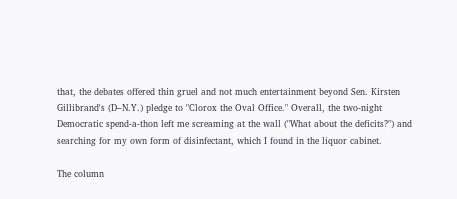that, the debates offered thin gruel and not much entertainment beyond Sen. Kirsten Gillibrand's (D–N.Y.) pledge to "Clorox the Oval Office." Overall, the two-night Democratic spend-a-thon left me screaming at the wall ("What about the deficits?") and searching for my own form of disinfectant, which I found in the liquor cabinet.

The column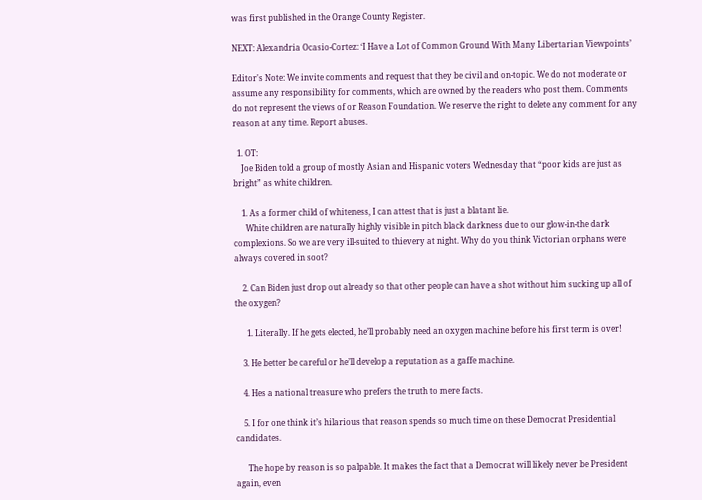was first published in the Orange County Register.

NEXT: Alexandria Ocasio-Cortez: ‘I Have a Lot of Common Ground With Many Libertarian Viewpoints’

Editor's Note: We invite comments and request that they be civil and on-topic. We do not moderate or assume any responsibility for comments, which are owned by the readers who post them. Comments do not represent the views of or Reason Foundation. We reserve the right to delete any comment for any reason at any time. Report abuses.

  1. OT:
    Joe Biden told a group of mostly Asian and Hispanic voters Wednesday that “poor kids are just as bright” as white children.

    1. As a former child of whiteness, I can attest that is just a blatant lie.
      White children are naturally highly visible in pitch black darkness due to our glow-in-the dark complexions. So we are very ill-suited to thievery at night. Why do you think Victorian orphans were always covered in soot?

    2. Can Biden just drop out already so that other people can have a shot without him sucking up all of the oxygen?

      1. Literally. If he gets elected, he’ll probably need an oxygen machine before his first term is over!

    3. He better be careful or he’ll develop a reputation as a gaffe machine.

    4. Hes a national treasure who prefers the truth to mere facts.

    5. I for one think it’s hilarious that reason spends so much time on these Democrat Presidential candidates.

      The hope by reason is so palpable. It makes the fact that a Democrat will likely never be President again, even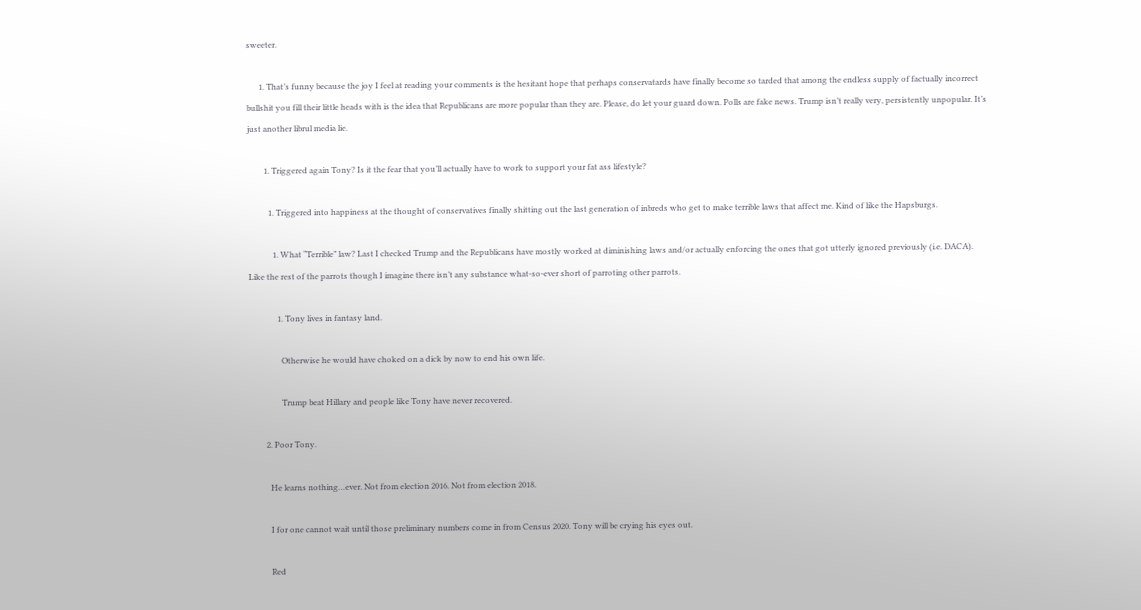sweeter.

      1. That’s funny because the joy I feel at reading your comments is the hesitant hope that perhaps conservatards have finally become so tarded that among the endless supply of factually incorrect bullshit you fill their little heads with is the idea that Republicans are more popular than they are. Please, do let your guard down. Polls are fake news. Trump isn’t really very, persistently unpopular. It’s just another librul media lie.

        1. Triggered again Tony? Is it the fear that you’ll actually have to work to support your fat ass lifestyle?

          1. Triggered into happiness at the thought of conservatives finally shitting out the last generation of inbreds who get to make terrible laws that affect me. Kind of like the Hapsburgs.

            1. What “Terrible” law? Last I checked Trump and the Republicans have mostly worked at diminishing laws and/or actually enforcing the ones that got utterly ignored previously (i.e. DACA). Like the rest of the parrots though I imagine there isn’t any substance what-so-ever short of parroting other parrots.

              1. Tony lives in fantasy land.

                Otherwise he would have choked on a dick by now to end his own life.

                Trump beat Hillary and people like Tony have never recovered.

        2. Poor Tony.

          He learns nothing…ever. Not from election 2016. Not from election 2018.

          I for one cannot wait until those preliminary numbers come in from Census 2020. Tony will be crying his eyes out.

          Red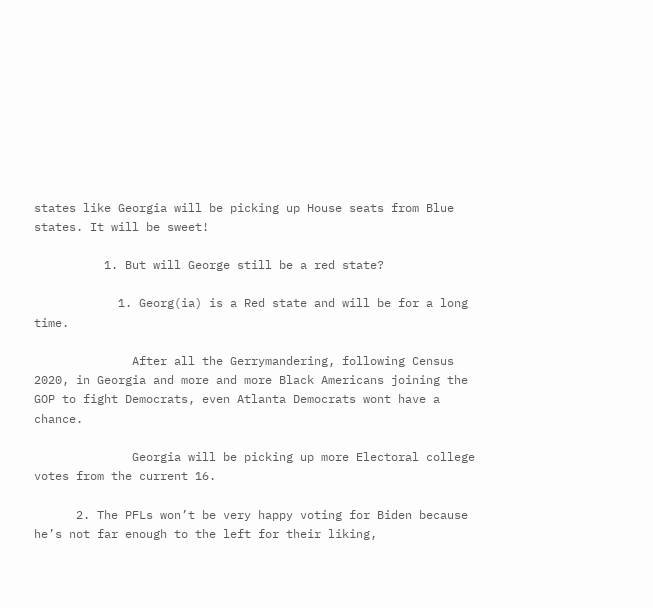states like Georgia will be picking up House seats from Blue states. It will be sweet!

          1. But will George still be a red state?

            1. Georg(ia) is a Red state and will be for a long time.

              After all the Gerrymandering, following Census 2020, in Georgia and more and more Black Americans joining the GOP to fight Democrats, even Atlanta Democrats wont have a chance.

              Georgia will be picking up more Electoral college votes from the current 16.

      2. The PFLs won’t be very happy voting for Biden because he’s not far enough to the left for their liking,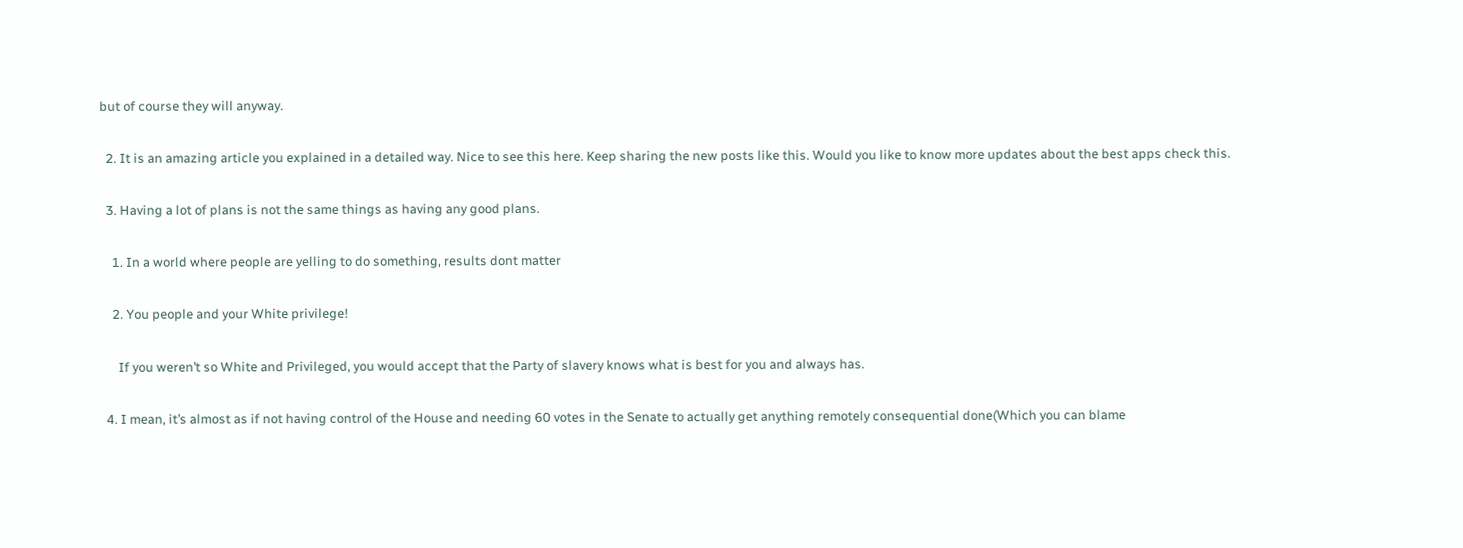but of course they will anyway.

  2. It is an amazing article you explained in a detailed way. Nice to see this here. Keep sharing the new posts like this. Would you like to know more updates about the best apps check this.

  3. Having a lot of plans is not the same things as having any good plans.

    1. In a world where people are yelling to do something, results dont matter

    2. You people and your White privilege!

      If you weren’t so White and Privileged, you would accept that the Party of slavery knows what is best for you and always has.

  4. I mean, it’s almost as if not having control of the House and needing 60 votes in the Senate to actually get anything remotely consequential done(Which you can blame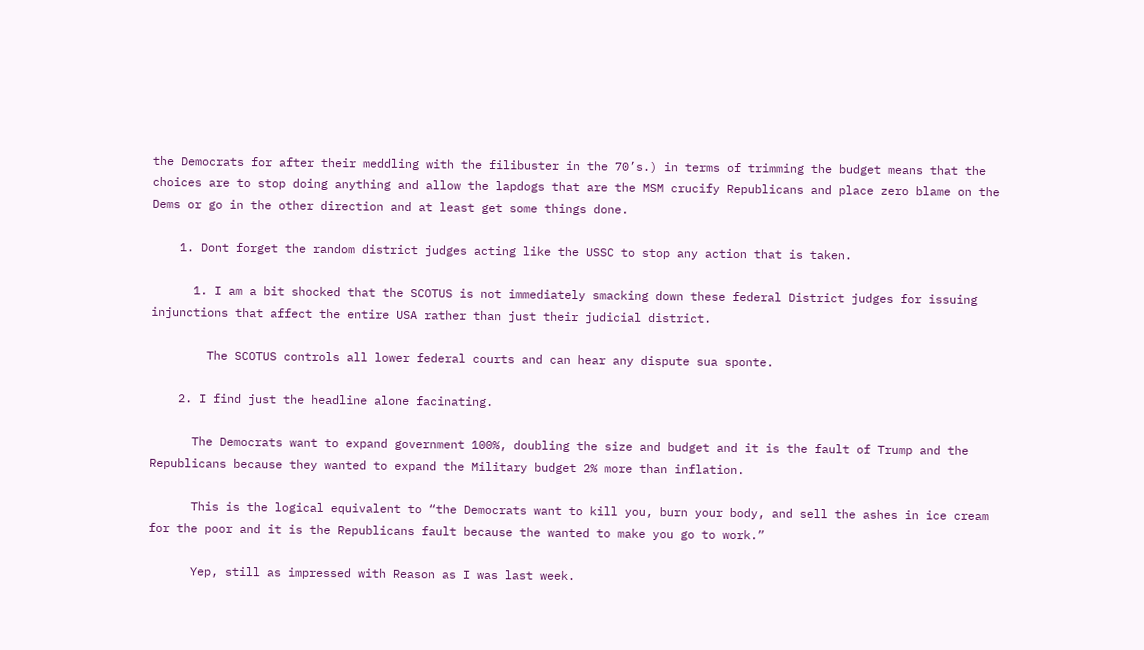the Democrats for after their meddling with the filibuster in the 70’s.) in terms of trimming the budget means that the choices are to stop doing anything and allow the lapdogs that are the MSM crucify Republicans and place zero blame on the Dems or go in the other direction and at least get some things done.

    1. Dont forget the random district judges acting like the USSC to stop any action that is taken.

      1. I am a bit shocked that the SCOTUS is not immediately smacking down these federal District judges for issuing injunctions that affect the entire USA rather than just their judicial district.

        The SCOTUS controls all lower federal courts and can hear any dispute sua sponte.

    2. I find just the headline alone facinating.

      The Democrats want to expand government 100%, doubling the size and budget and it is the fault of Trump and the Republicans because they wanted to expand the Military budget 2% more than inflation.

      This is the logical equivalent to “the Democrats want to kill you, burn your body, and sell the ashes in ice cream for the poor and it is the Republicans fault because the wanted to make you go to work.”

      Yep, still as impressed with Reason as I was last week.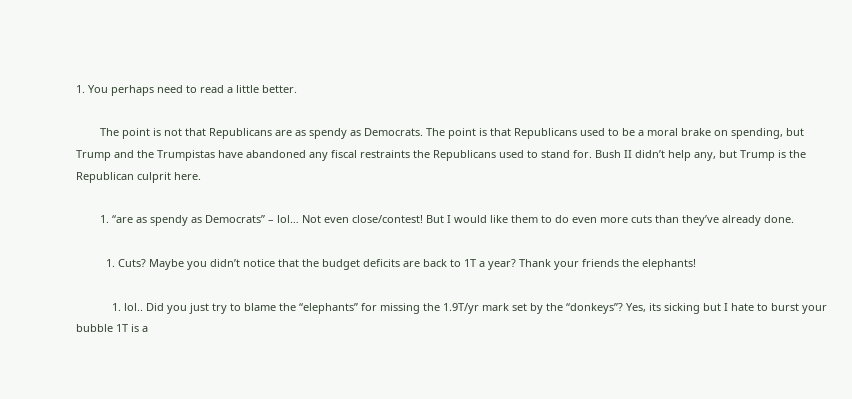1. You perhaps need to read a little better.

        The point is not that Republicans are as spendy as Democrats. The point is that Republicans used to be a moral brake on spending, but Trump and the Trumpistas have abandoned any fiscal restraints the Republicans used to stand for. Bush II didn’t help any, but Trump is the Republican culprit here.

        1. “are as spendy as Democrats” – lol… Not even close/contest! But I would like them to do even more cuts than they’ve already done.

          1. Cuts? Maybe you didn’t notice that the budget deficits are back to 1T a year? Thank your friends the elephants!

            1. lol.. Did you just try to blame the “elephants” for missing the 1.9T/yr mark set by the “donkeys”? Yes, its sicking but I hate to burst your bubble 1T is a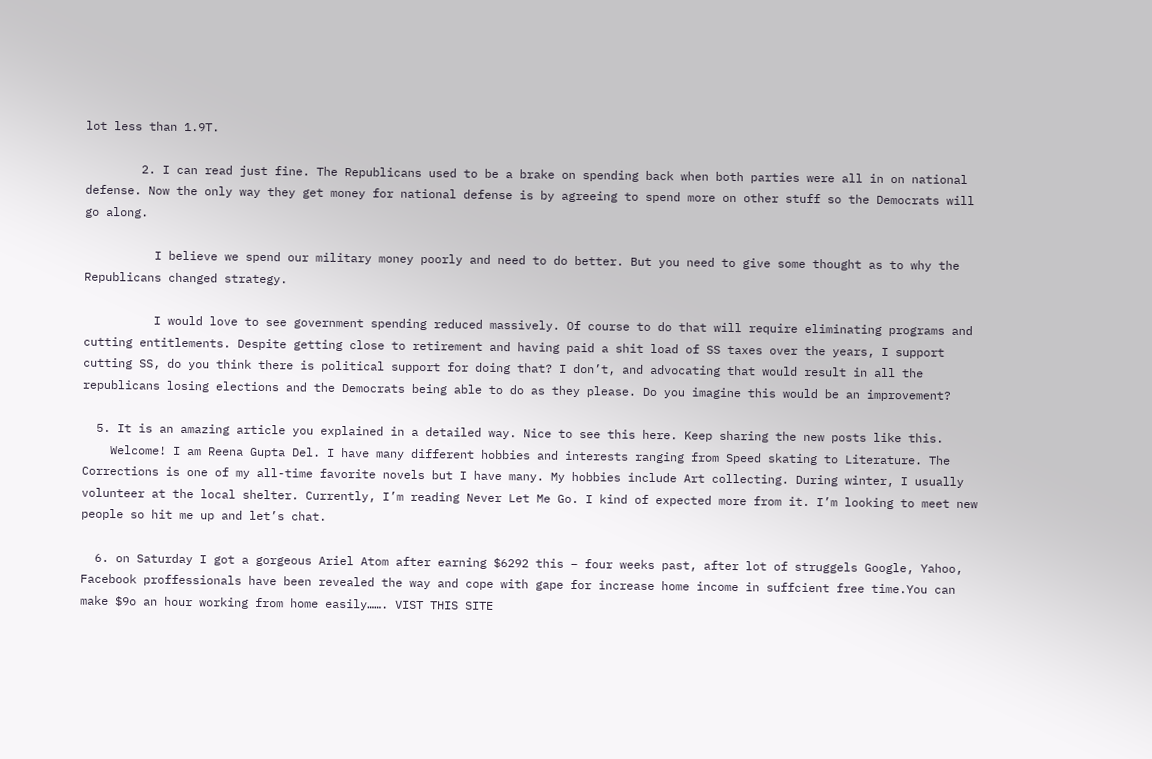lot less than 1.9T.

        2. I can read just fine. The Republicans used to be a brake on spending back when both parties were all in on national defense. Now the only way they get money for national defense is by agreeing to spend more on other stuff so the Democrats will go along.

          I believe we spend our military money poorly and need to do better. But you need to give some thought as to why the Republicans changed strategy.

          I would love to see government spending reduced massively. Of course to do that will require eliminating programs and cutting entitlements. Despite getting close to retirement and having paid a shit load of SS taxes over the years, I support cutting SS, do you think there is political support for doing that? I don’t, and advocating that would result in all the republicans losing elections and the Democrats being able to do as they please. Do you imagine this would be an improvement?

  5. It is an amazing article you explained in a detailed way. Nice to see this here. Keep sharing the new posts like this.
    Welcome! I am Reena Gupta Del. I have many different hobbies and interests ranging from Speed skating to Literature. The Corrections is one of my all-time favorite novels but I have many. My hobbies include Art collecting. During winter, I usually volunteer at the local shelter. Currently, I’m reading Never Let Me Go. I kind of expected more from it. I’m looking to meet new people so hit me up and let’s chat.

  6. on Saturday I got a gorgeous Ariel Atom after earning $6292 this – four weeks past, after lot of struggels Google, Yahoo, Facebook proffessionals have been revealed the way and cope with gape for increase home income in suffcient free time.You can make $9o an hour working from home easily……. VIST THIS SITE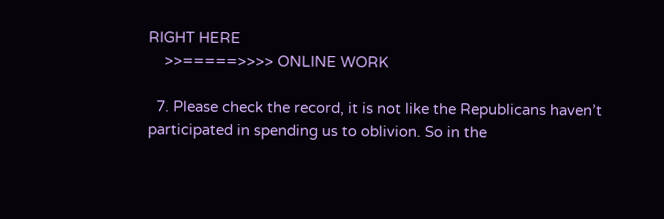RIGHT HERE
    >>=====>>>> ONLINE WORK

  7. Please check the record, it is not like the Republicans haven’t participated in spending us to oblivion. So in the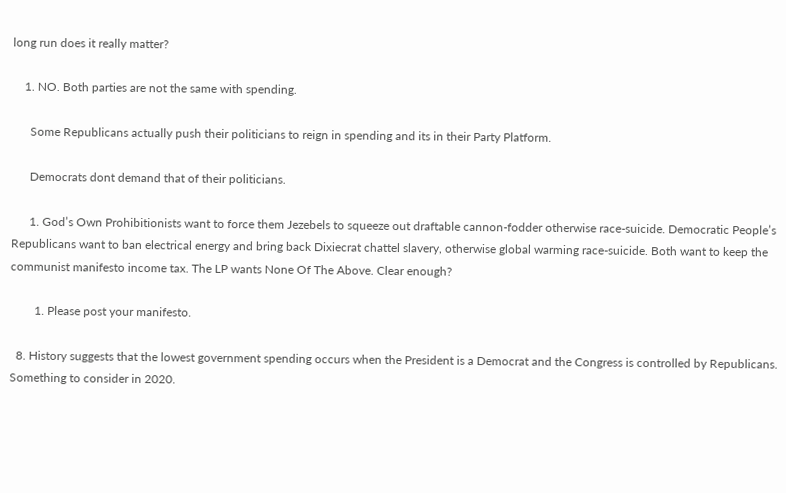long run does it really matter?

    1. NO. Both parties are not the same with spending.

      Some Republicans actually push their politicians to reign in spending and its in their Party Platform.

      Democrats dont demand that of their politicians.

      1. God’s Own Prohibitionists want to force them Jezebels to squeeze out draftable cannon-fodder otherwise race-suicide. Democratic People’s Republicans want to ban electrical energy and bring back Dixiecrat chattel slavery, otherwise global warming race-suicide. Both want to keep the communist manifesto income tax. The LP wants None Of The Above. Clear enough?

        1. Please post your manifesto.

  8. History suggests that the lowest government spending occurs when the President is a Democrat and the Congress is controlled by Republicans. Something to consider in 2020.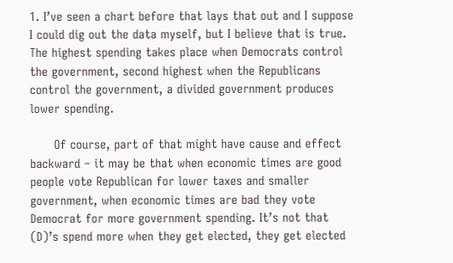1. I’ve seen a chart before that lays that out and I suppose I could dig out the data myself, but I believe that is true. The highest spending takes place when Democrats control the government, second highest when the Republicans control the government, a divided government produces lower spending.

      Of course, part of that might have cause and effect backward – it may be that when economic times are good people vote Republican for lower taxes and smaller government, when economic times are bad they vote Democrat for more government spending. It’s not that (D)’s spend more when they get elected, they get elected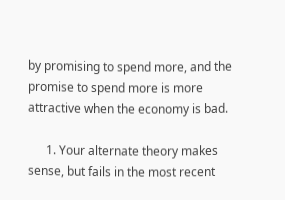by promising to spend more, and the promise to spend more is more attractive when the economy is bad.

      1. Your alternate theory makes sense, but fails in the most recent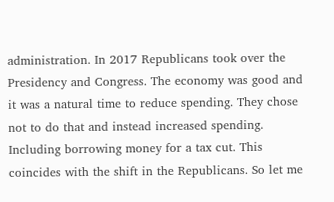administration. In 2017 Republicans took over the Presidency and Congress. The economy was good and it was a natural time to reduce spending. They chose not to do that and instead increased spending. Including borrowing money for a tax cut. This coincides with the shift in the Republicans. So let me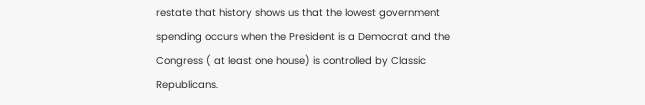restate that history shows us that the lowest government spending occurs when the President is a Democrat and the Congress ( at least one house) is controlled by Classic Republicans.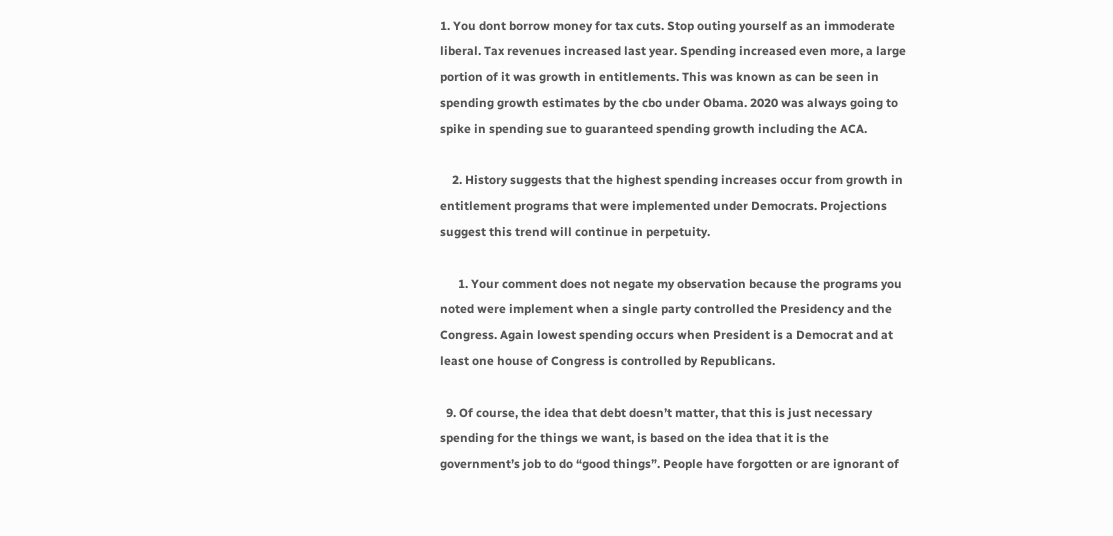1. You dont borrow money for tax cuts. Stop outing yourself as an immoderate liberal. Tax revenues increased last year. Spending increased even more, a large portion of it was growth in entitlements. This was known as can be seen in spending growth estimates by the cbo under Obama. 2020 was always going to spike in spending sue to guaranteed spending growth including the ACA.

    2. History suggests that the highest spending increases occur from growth in entitlement programs that were implemented under Democrats. Projections suggest this trend will continue in perpetuity.

      1. Your comment does not negate my observation because the programs you noted were implement when a single party controlled the Presidency and the Congress. Again lowest spending occurs when President is a Democrat and at least one house of Congress is controlled by Republicans.

  9. Of course, the idea that debt doesn’t matter, that this is just necessary spending for the things we want, is based on the idea that it is the government’s job to do “good things”. People have forgotten or are ignorant of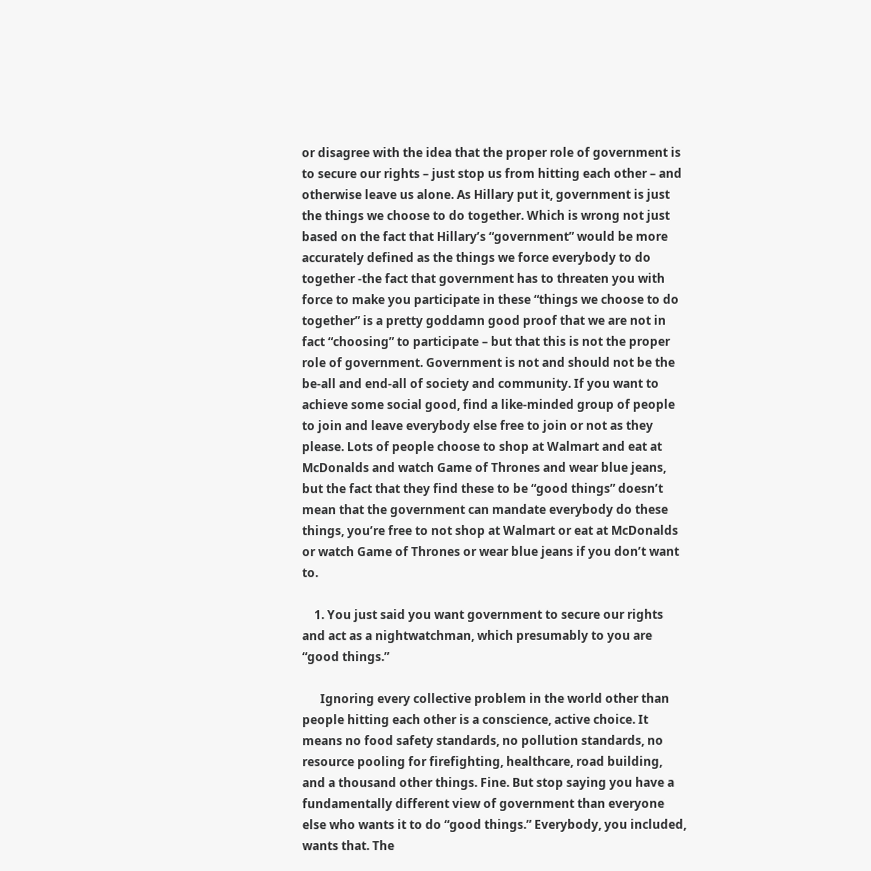or disagree with the idea that the proper role of government is to secure our rights – just stop us from hitting each other – and otherwise leave us alone. As Hillary put it, government is just the things we choose to do together. Which is wrong not just based on the fact that Hillary’s “government” would be more accurately defined as the things we force everybody to do together -the fact that government has to threaten you with force to make you participate in these “things we choose to do together” is a pretty goddamn good proof that we are not in fact “choosing” to participate – but that this is not the proper role of government. Government is not and should not be the be-all and end-all of society and community. If you want to achieve some social good, find a like-minded group of people to join and leave everybody else free to join or not as they please. Lots of people choose to shop at Walmart and eat at McDonalds and watch Game of Thrones and wear blue jeans, but the fact that they find these to be “good things” doesn’t mean that the government can mandate everybody do these things, you’re free to not shop at Walmart or eat at McDonalds or watch Game of Thrones or wear blue jeans if you don’t want to.

    1. You just said you want government to secure our rights and act as a nightwatchman, which presumably to you are “good things.”

      Ignoring every collective problem in the world other than people hitting each other is a conscience, active choice. It means no food safety standards, no pollution standards, no resource pooling for firefighting, healthcare, road building, and a thousand other things. Fine. But stop saying you have a fundamentally different view of government than everyone else who wants it to do “good things.” Everybody, you included, wants that. The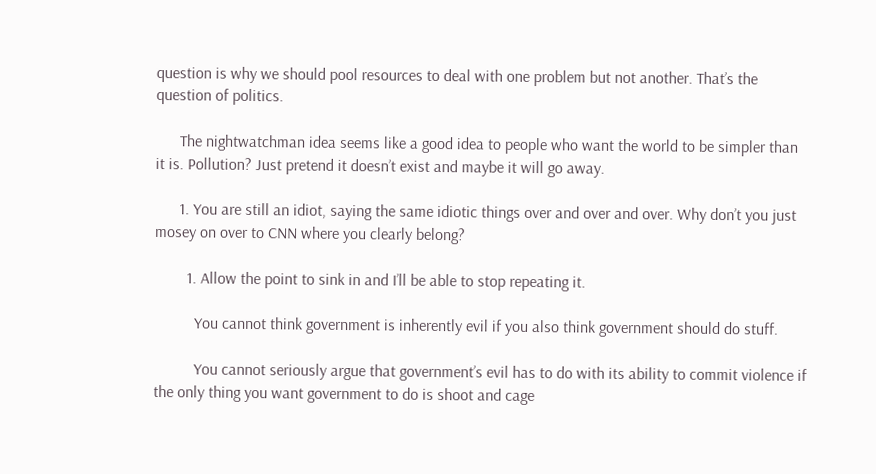question is why we should pool resources to deal with one problem but not another. That’s the question of politics.

      The nightwatchman idea seems like a good idea to people who want the world to be simpler than it is. Pollution? Just pretend it doesn’t exist and maybe it will go away.

      1. You are still an idiot, saying the same idiotic things over and over and over. Why don’t you just mosey on over to CNN where you clearly belong?

        1. Allow the point to sink in and I’ll be able to stop repeating it.

          You cannot think government is inherently evil if you also think government should do stuff.

          You cannot seriously argue that government’s evil has to do with its ability to commit violence if the only thing you want government to do is shoot and cage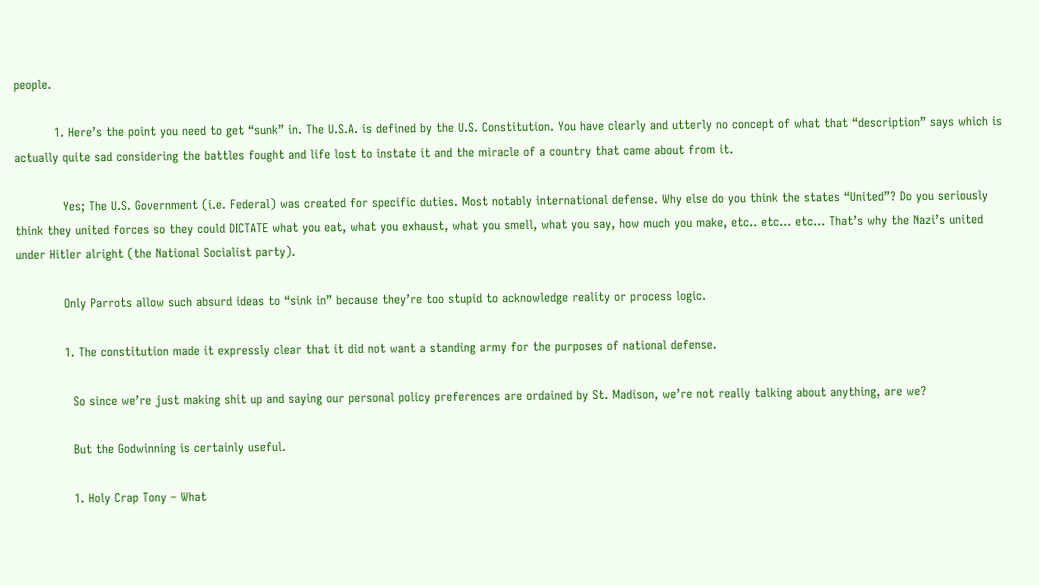people.

          1. Here’s the point you need to get “sunk” in. The U.S.A. is defined by the U.S. Constitution. You have clearly and utterly no concept of what that “description” says which is actually quite sad considering the battles fought and life lost to instate it and the miracle of a country that came about from it.

            Yes; The U.S. Government (i.e. Federal) was created for specific duties. Most notably international defense. Why else do you think the states “United”? Do you seriously think they united forces so they could DICTATE what you eat, what you exhaust, what you smell, what you say, how much you make, etc.. etc… etc… That’s why the Nazi’s united under Hitler alright (the National Socialist party).

            Only Parrots allow such absurd ideas to “sink in” because they’re too stupid to acknowledge reality or process logic.

            1. The constitution made it expressly clear that it did not want a standing army for the purposes of national defense.

              So since we’re just making shit up and saying our personal policy preferences are ordained by St. Madison, we’re not really talking about anything, are we?

              But the Godwinning is certainly useful.

              1. Holy Crap Tony – What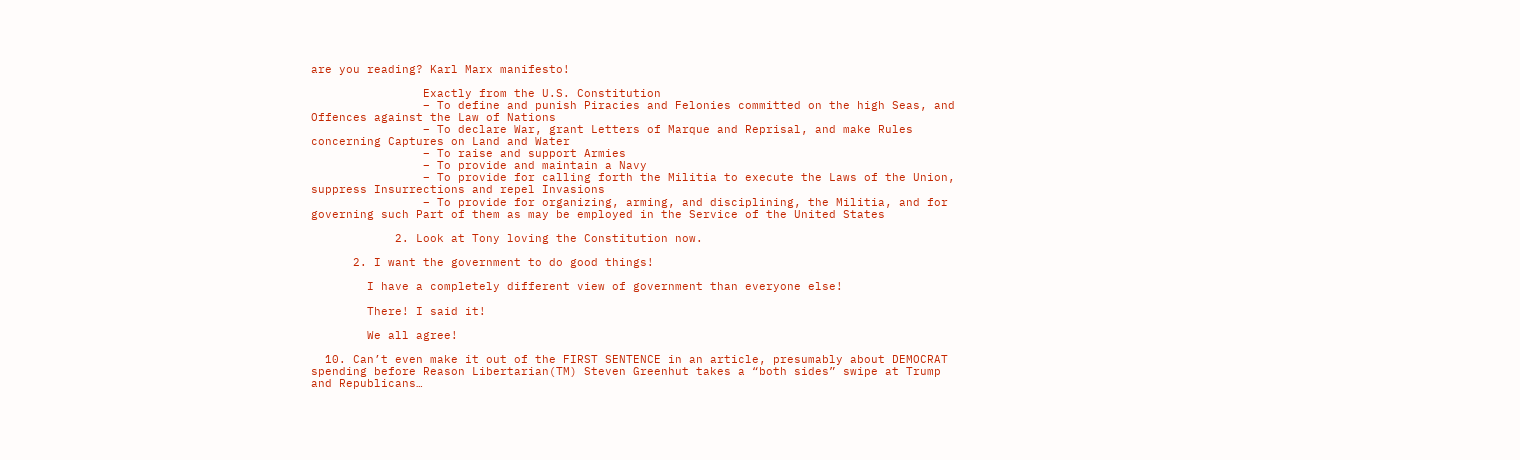are you reading? Karl Marx manifesto!

                Exactly from the U.S. Constitution
                – To define and punish Piracies and Felonies committed on the high Seas, and Offences against the Law of Nations
                – To declare War, grant Letters of Marque and Reprisal, and make Rules concerning Captures on Land and Water
                – To raise and support Armies
                – To provide and maintain a Navy
                – To provide for calling forth the Militia to execute the Laws of the Union, suppress Insurrections and repel Invasions
                – To provide for organizing, arming, and disciplining, the Militia, and for governing such Part of them as may be employed in the Service of the United States

            2. Look at Tony loving the Constitution now.

      2. I want the government to do good things!

        I have a completely different view of government than everyone else!

        There! I said it!

        We all agree!

  10. Can’t even make it out of the FIRST SENTENCE in an article, presumably about DEMOCRAT spending before Reason Libertarian(TM) Steven Greenhut takes a “both sides” swipe at Trump and Republicans…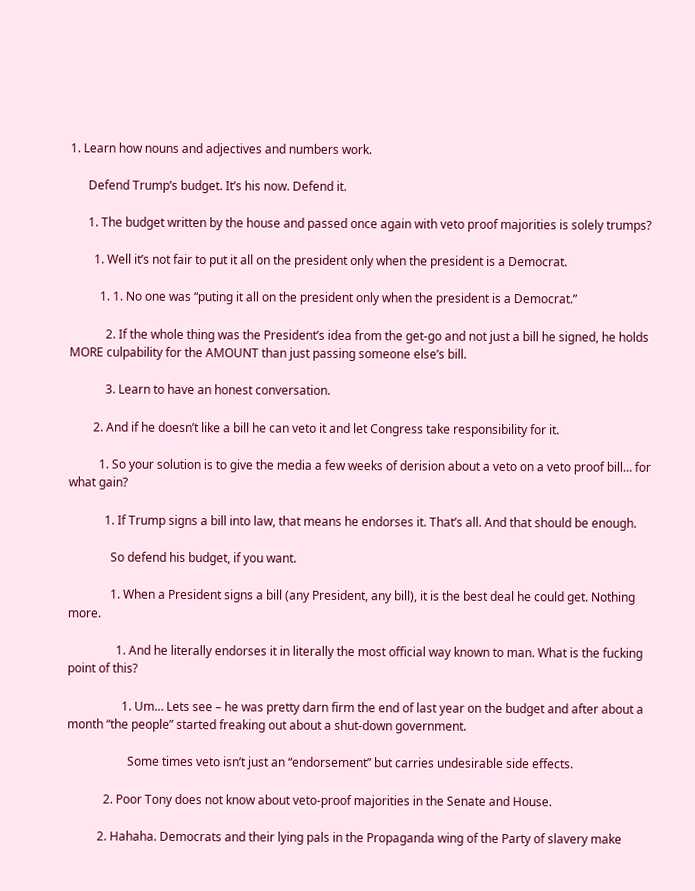1. Learn how nouns and adjectives and numbers work.

      Defend Trump’s budget. It’s his now. Defend it.

      1. The budget written by the house and passed once again with veto proof majorities is solely trumps?

        1. Well it’s not fair to put it all on the president only when the president is a Democrat.

          1. 1. No one was “puting it all on the president only when the president is a Democrat.”

            2. If the whole thing was the President’s idea from the get-go and not just a bill he signed, he holds MORE culpability for the AMOUNT than just passing someone else’s bill.

            3. Learn to have an honest conversation.

        2. And if he doesn’t like a bill he can veto it and let Congress take responsibility for it.

          1. So your solution is to give the media a few weeks of derision about a veto on a veto proof bill… for what gain?

            1. If Trump signs a bill into law, that means he endorses it. That’s all. And that should be enough.

              So defend his budget, if you want.

              1. When a President signs a bill (any President, any bill), it is the best deal he could get. Nothing more.

                1. And he literally endorses it in literally the most official way known to man. What is the fucking point of this?

                  1. Um… Lets see – he was pretty darn firm the end of last year on the budget and after about a month “the people” started freaking out about a shut-down government.

                    Some times veto isn’t just an “endorsement” but carries undesirable side effects.

            2. Poor Tony does not know about veto-proof majorities in the Senate and House.

          2. Hahaha. Democrats and their lying pals in the Propaganda wing of the Party of slavery make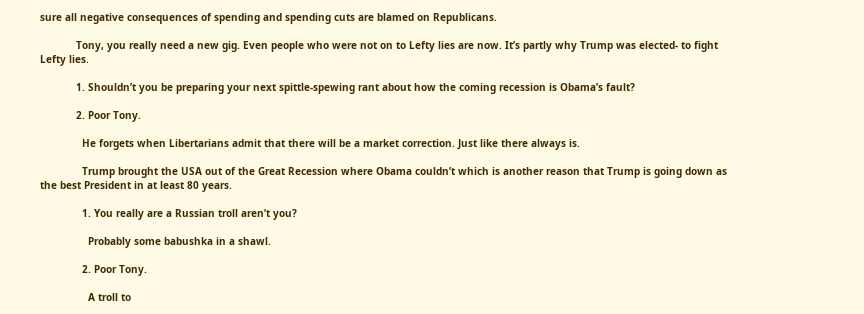sure all negative consequences of spending and spending cuts are blamed on Republicans.

            Tony, you really need a new gig. Even people who were not on to Lefty lies are now. It’s partly why Trump was elected- to fight Lefty lies.

            1. Shouldn’t you be preparing your next spittle-spewing rant about how the coming recession is Obama’s fault?

            2. Poor Tony.

              He forgets when Libertarians admit that there will be a market correction. Just like there always is.

              Trump brought the USA out of the Great Recession where Obama couldn’t which is another reason that Trump is going down as the best President in at least 80 years.

              1. You really are a Russian troll aren’t you?

                Probably some babushka in a shawl.

              2. Poor Tony.

                A troll to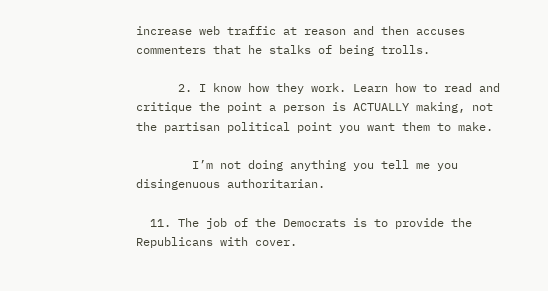increase web traffic at reason and then accuses commenters that he stalks of being trolls.

      2. I know how they work. Learn how to read and critique the point a person is ACTUALLY making, not the partisan political point you want them to make.

        I’m not doing anything you tell me you disingenuous authoritarian.

  11. The job of the Democrats is to provide the Republicans with cover.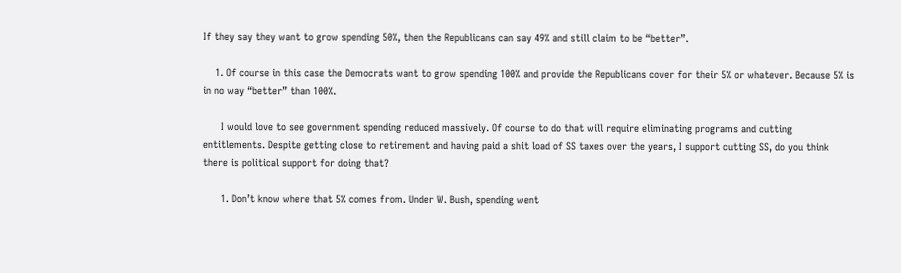If they say they want to grow spending 50%, then the Republicans can say 49% and still claim to be “better”.

    1. Of course in this case the Democrats want to grow spending 100% and provide the Republicans cover for their 5% or whatever. Because 5% is in no way “better” than 100%.

      I would love to see government spending reduced massively. Of course to do that will require eliminating programs and cutting entitlements. Despite getting close to retirement and having paid a shit load of SS taxes over the years, I support cutting SS, do you think there is political support for doing that?

      1. Don’t know where that 5% comes from. Under W. Bush, spending went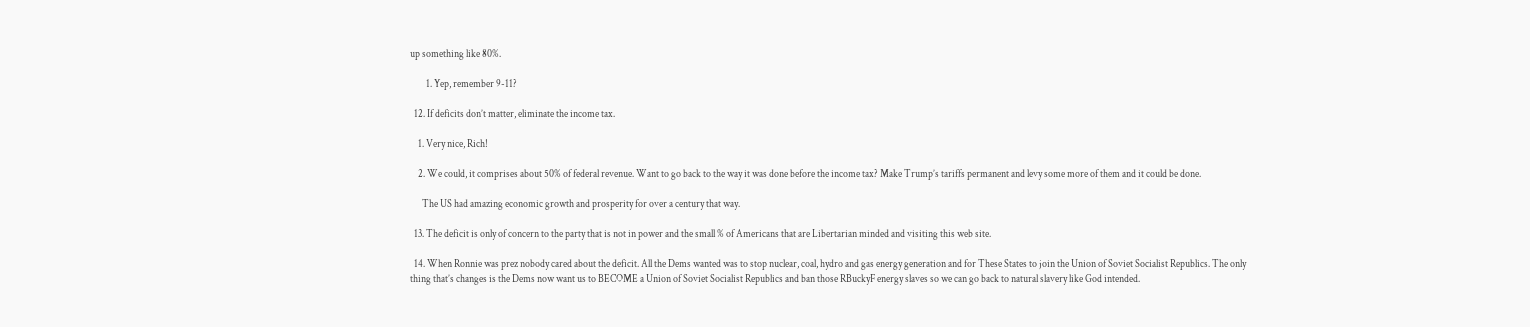up something like 80%.

        1. Yep, remember 9-11?

  12. If deficits don’t matter, eliminate the income tax.

    1. Very nice, Rich!

    2. We could, it comprises about 50% of federal revenue. Want to go back to the way it was done before the income tax? Make Trump’s tariffs permanent and levy some more of them and it could be done.

      The US had amazing economic growth and prosperity for over a century that way.

  13. The deficit is only of concern to the party that is not in power and the small % of Americans that are Libertarian minded and visiting this web site.

  14. When Ronnie was prez nobody cared about the deficit. All the Dems wanted was to stop nuclear, coal, hydro and gas energy generation and for These States to join the Union of Soviet Socialist Republics. The only thing that’s changes is the Dems now want us to BECOME a Union of Soviet Socialist Republics and ban those RBuckyF energy slaves so we can go back to natural slavery like God intended.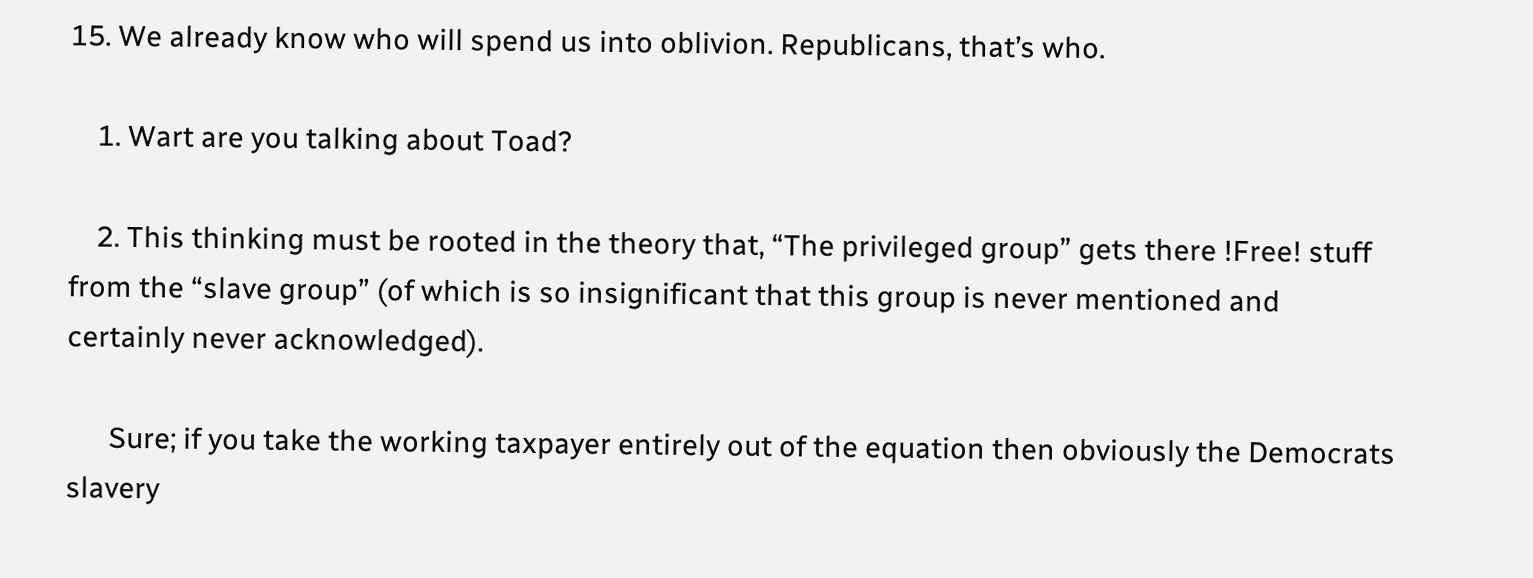15. We already know who will spend us into oblivion. Republicans, that’s who.

    1. Wart are you talking about Toad?

    2. This thinking must be rooted in the theory that, “The privileged group” gets there !Free! stuff from the “slave group” (of which is so insignificant that this group is never mentioned and certainly never acknowledged).

      Sure; if you take the working taxpayer entirely out of the equation then obviously the Democrats slavery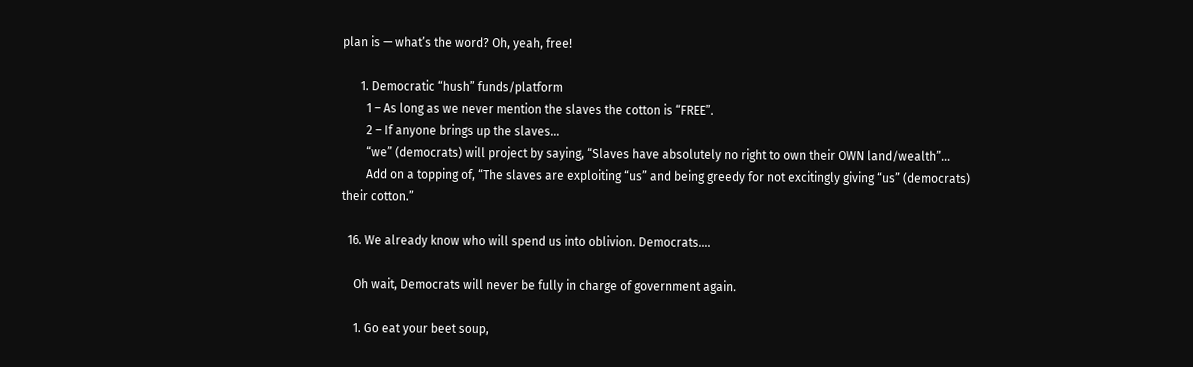plan is — what’s the word? Oh, yeah, free!

      1. Democratic “hush” funds/platform
        1 – As long as we never mention the slaves the cotton is “FREE”.
        2 – If anyone brings up the slaves…
        “we” (democrats) will project by saying, “Slaves have absolutely no right to own their OWN land/wealth”…
        Add on a topping of, “The slaves are exploiting “us” and being greedy for not excitingly giving “us” (democrats) their cotton.”

  16. We already know who will spend us into oblivion. Democrats….

    Oh wait, Democrats will never be fully in charge of government again.

    1. Go eat your beet soup,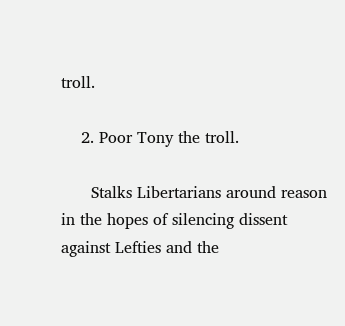troll.

    2. Poor Tony the troll.

      Stalks Libertarians around reason in the hopes of silencing dissent against Lefties and the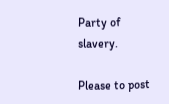Party of slavery.

Please to post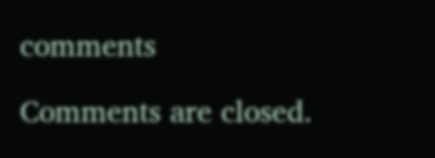comments

Comments are closed.